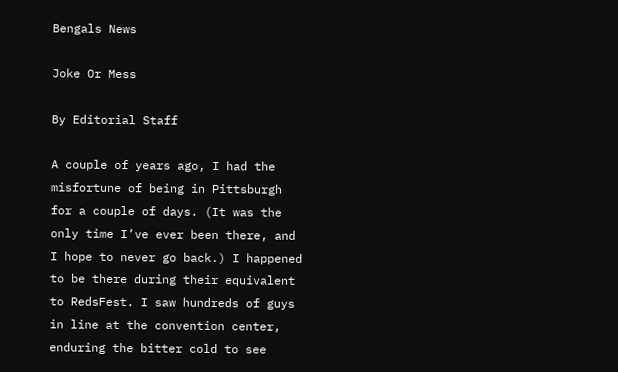Bengals News

Joke Or Mess

By Editorial Staff

A couple of years ago, I had the misfortune of being in Pittsburgh for a couple of days. (It was the only time I’ve ever been there, and I hope to never go back.) I happened to be there during their equivalent to RedsFest. I saw hundreds of guys in line at the convention center, enduring the bitter cold to see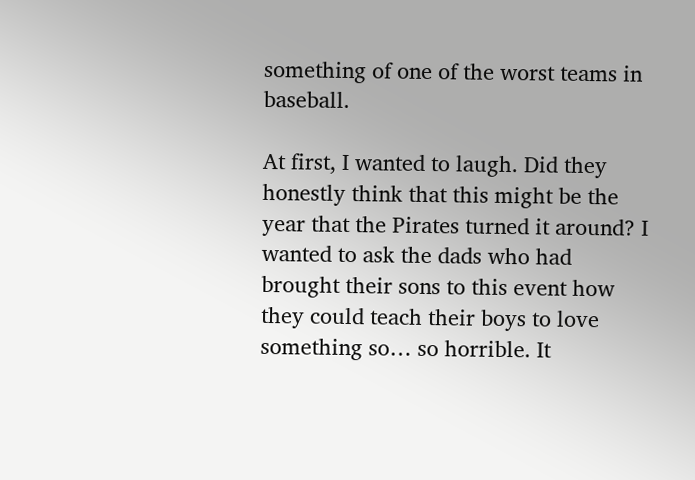something of one of the worst teams in baseball.

At first, I wanted to laugh. Did they honestly think that this might be the year that the Pirates turned it around? I wanted to ask the dads who had brought their sons to this event how they could teach their boys to love something so… so horrible. It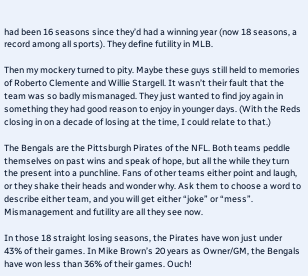had been 16 seasons since they’d had a winning year (now 18 seasons, a record among all sports). They define futility in MLB.

Then my mockery turned to pity. Maybe these guys still held to memories of Roberto Clemente and Willie Stargell. It wasn’t their fault that the team was so badly mismanaged. They just wanted to find joy again in something they had good reason to enjoy in younger days. (With the Reds closing in on a decade of losing at the time, I could relate to that.)

The Bengals are the Pittsburgh Pirates of the NFL. Both teams peddle themselves on past wins and speak of hope, but all the while they turn the present into a punchline. Fans of other teams either point and laugh, or they shake their heads and wonder why. Ask them to choose a word to describe either team, and you will get either “joke” or “mess”. Mismanagement and futility are all they see now.

In those 18 straight losing seasons, the Pirates have won just under 43% of their games. In Mike Brown’s 20 years as Owner/GM, the Bengals have won less than 36% of their games. Ouch!